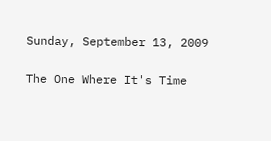Sunday, September 13, 2009

The One Where It's Time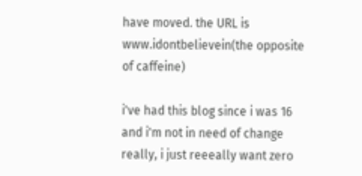have moved. the URL is www.idontbelievein(the opposite of caffeine)

i've had this blog since i was 16 and i'm not in need of change really, i just reeeally want zero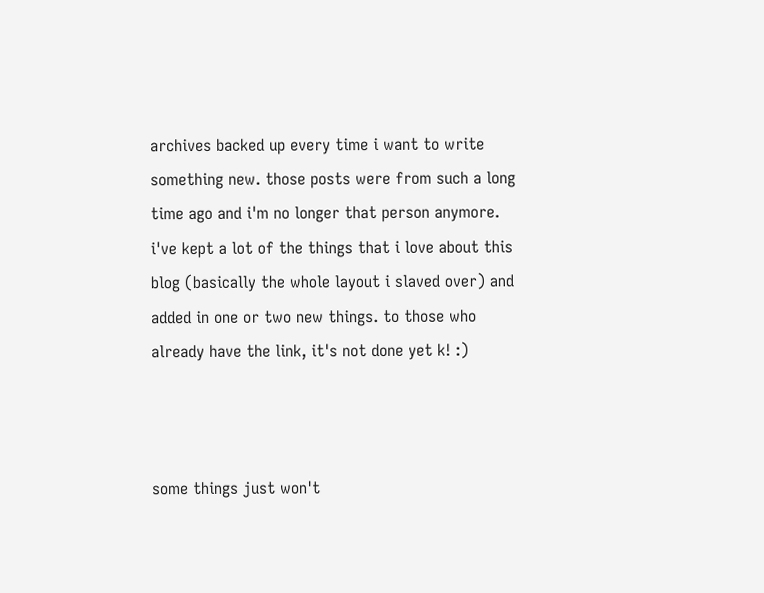archives backed up every time i want to write something new. those posts were from such a long time ago and i'm no longer that person anymore. i've kept a lot of the things that i love about this blog (basically the whole layout i slaved over) and added in one or two new things. to those who already have the link, it's not done yet k! :)



some things just won't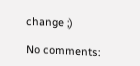change ;)

No comments: